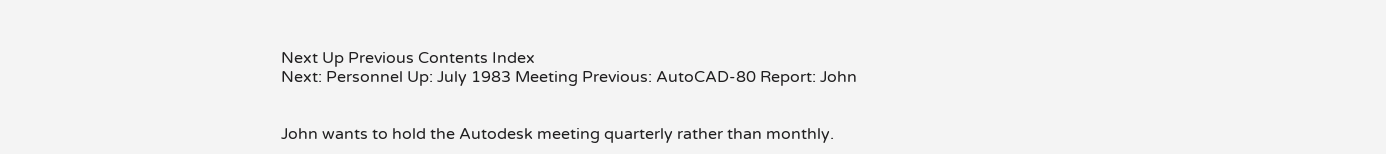Next Up Previous Contents Index
Next: Personnel Up: July 1983 Meeting Previous: AutoCAD-80 Report: John


John wants to hold the Autodesk meeting quarterly rather than monthly.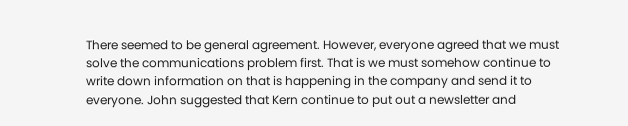There seemed to be general agreement. However, everyone agreed that we must solve the communications problem first. That is we must somehow continue to write down information on that is happening in the company and send it to everyone. John suggested that Kern continue to put out a newsletter and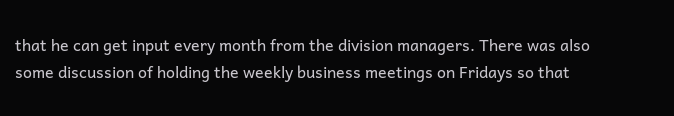that he can get input every month from the division managers. There was also some discussion of holding the weekly business meetings on Fridays so that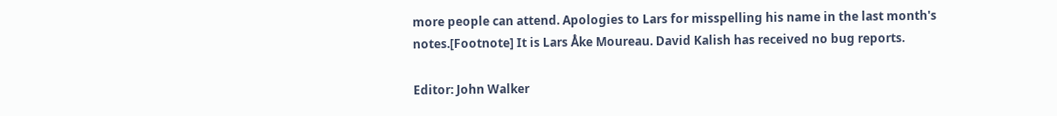more people can attend. Apologies to Lars for misspelling his name in the last month's notes.[Footnote] It is Lars Åke Moureau. David Kalish has received no bug reports.

Editor: John Walker